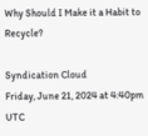Why Should I Make it a Habit to Recycle?

Syndication Cloud
Friday, June 21, 2024 at 4:40pm UTC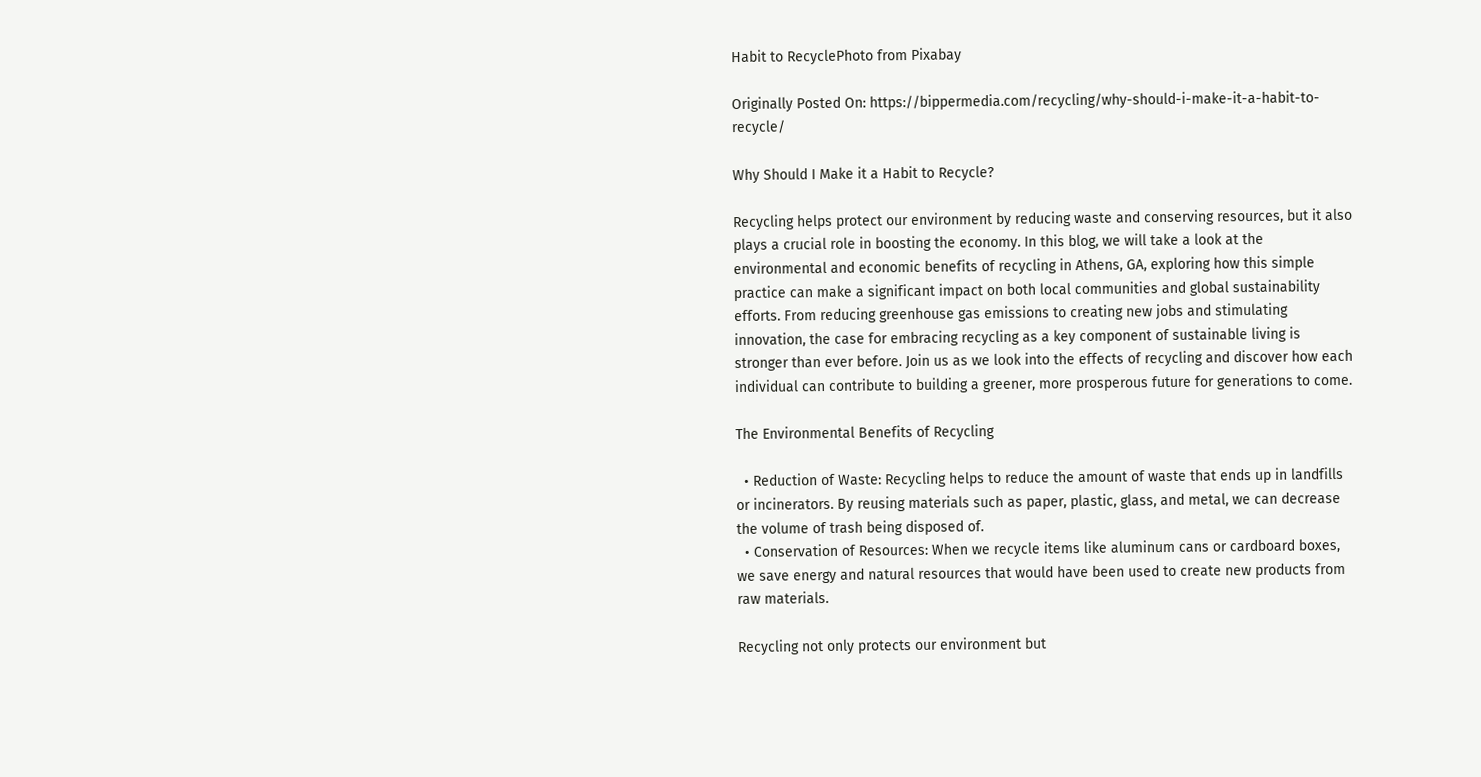Habit to RecyclePhoto from Pixabay

Originally Posted On: https://bippermedia.com/recycling/why-should-i-make-it-a-habit-to-recycle/

Why Should I Make it a Habit to Recycle?

Recycling helps protect our environment by reducing waste and conserving resources, but it also plays a crucial role in boosting the economy. In this blog, we will take a look at the environmental and economic benefits of recycling in Athens, GA, exploring how this simple practice can make a significant impact on both local communities and global sustainability efforts. From reducing greenhouse gas emissions to creating new jobs and stimulating innovation, the case for embracing recycling as a key component of sustainable living is stronger than ever before. Join us as we look into the effects of recycling and discover how each individual can contribute to building a greener, more prosperous future for generations to come.

The Environmental Benefits of Recycling

  • Reduction of Waste: Recycling helps to reduce the amount of waste that ends up in landfills or incinerators. By reusing materials such as paper, plastic, glass, and metal, we can decrease the volume of trash being disposed of.
  • Conservation of Resources: When we recycle items like aluminum cans or cardboard boxes, we save energy and natural resources that would have been used to create new products from raw materials.

Recycling not only protects our environment but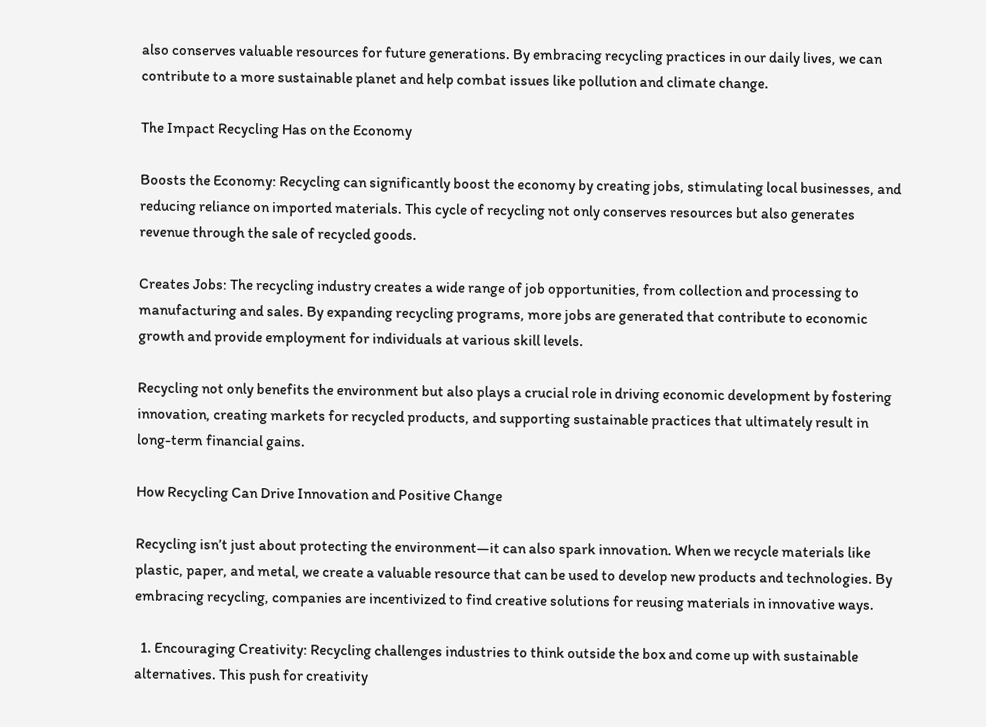also conserves valuable resources for future generations. By embracing recycling practices in our daily lives, we can contribute to a more sustainable planet and help combat issues like pollution and climate change.

The Impact Recycling Has on the Economy

Boosts the Economy: Recycling can significantly boost the economy by creating jobs, stimulating local businesses, and reducing reliance on imported materials. This cycle of recycling not only conserves resources but also generates revenue through the sale of recycled goods.

Creates Jobs: The recycling industry creates a wide range of job opportunities, from collection and processing to manufacturing and sales. By expanding recycling programs, more jobs are generated that contribute to economic growth and provide employment for individuals at various skill levels.

Recycling not only benefits the environment but also plays a crucial role in driving economic development by fostering innovation, creating markets for recycled products, and supporting sustainable practices that ultimately result in long-term financial gains.

How Recycling Can Drive Innovation and Positive Change

Recycling isn’t just about protecting the environment—it can also spark innovation. When we recycle materials like plastic, paper, and metal, we create a valuable resource that can be used to develop new products and technologies. By embracing recycling, companies are incentivized to find creative solutions for reusing materials in innovative ways.

  1. Encouraging Creativity: Recycling challenges industries to think outside the box and come up with sustainable alternatives. This push for creativity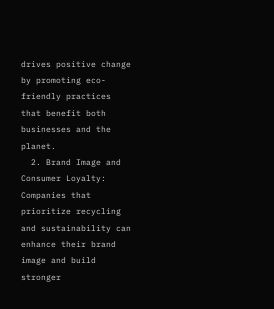drives positive change by promoting eco-friendly practices that benefit both businesses and the planet.
  2. Brand Image and Consumer Loyalty: Companies that prioritize recycling and sustainability can enhance their brand image and build stronger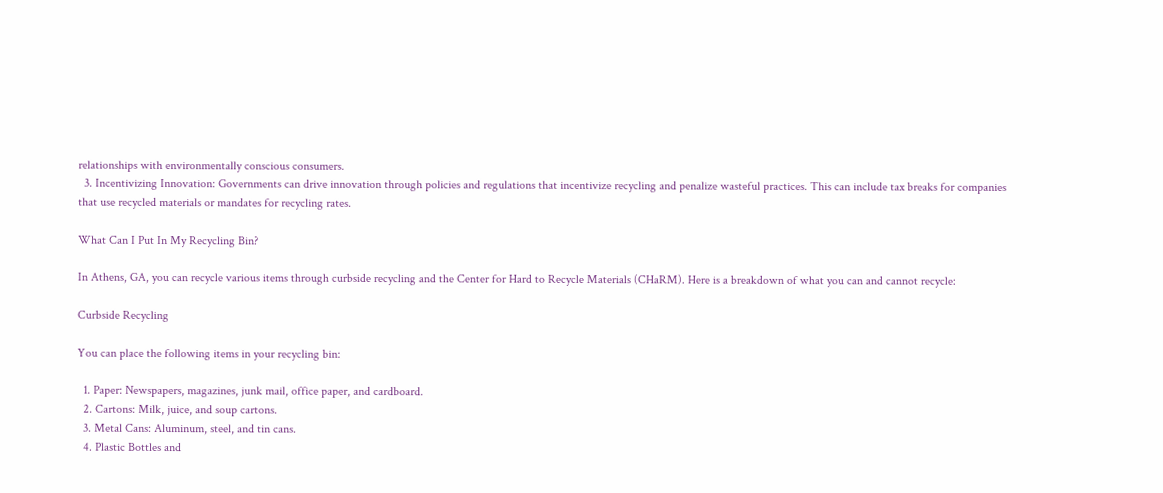relationships with environmentally conscious consumers.
  3. Incentivizing Innovation: Governments can drive innovation through policies and regulations that incentivize recycling and penalize wasteful practices. This can include tax breaks for companies that use recycled materials or mandates for recycling rates.

What Can I Put In My Recycling Bin?

In Athens, GA, you can recycle various items through curbside recycling and the Center for Hard to Recycle Materials (CHaRM). Here is a breakdown of what you can and cannot recycle:

Curbside Recycling

You can place the following items in your recycling bin:

  1. Paper: Newspapers, magazines, junk mail, office paper, and cardboard.
  2. Cartons: Milk, juice, and soup cartons.
  3. Metal Cans: Aluminum, steel, and tin cans.
  4. Plastic Bottles and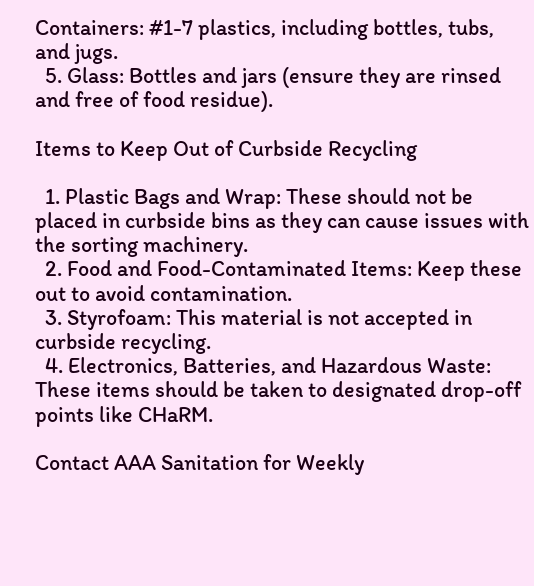Containers: #1-7 plastics, including bottles, tubs, and jugs.
  5. Glass: Bottles and jars (ensure they are rinsed and free of food residue).

Items to Keep Out of Curbside Recycling

  1. Plastic Bags and Wrap: These should not be placed in curbside bins as they can cause issues with the sorting machinery.
  2. Food and Food-Contaminated Items: Keep these out to avoid contamination.
  3. Styrofoam: This material is not accepted in curbside recycling.
  4. Electronics, Batteries, and Hazardous Waste: These items should be taken to designated drop-off points like CHaRM.

Contact AAA Sanitation for Weekly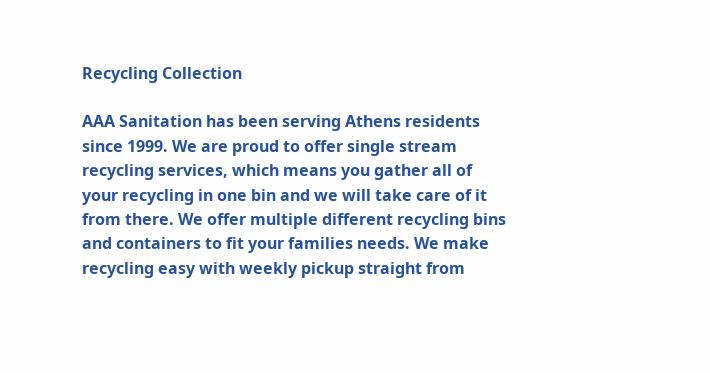Recycling Collection

AAA Sanitation has been serving Athens residents since 1999. We are proud to offer single stream recycling services, which means you gather all of your recycling in one bin and we will take care of it from there. We offer multiple different recycling bins and containers to fit your families needs. We make recycling easy with weekly pickup straight from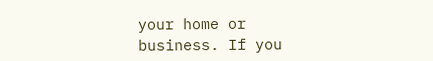your home or business. If you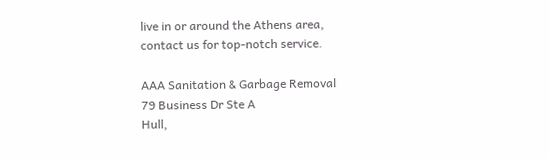live in or around the Athens area, contact us for top-notch service.

AAA Sanitation & Garbage Removal
79 Business Dr Ste A
Hull,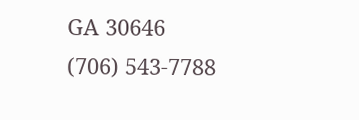GA 30646
(706) 543-7788